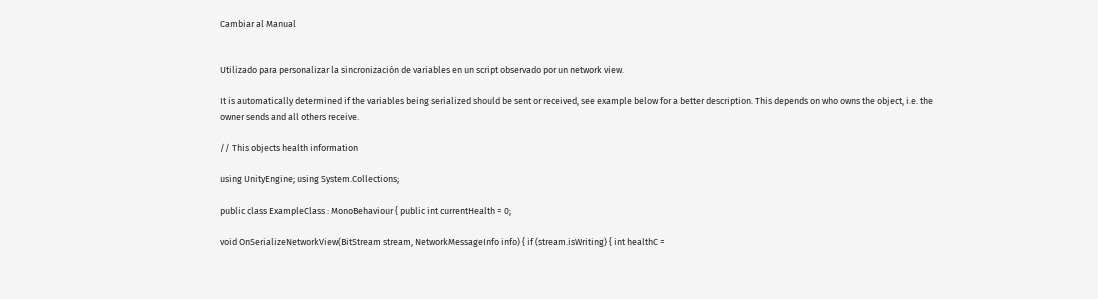Cambiar al Manual


Utilizado para personalizar la sincronización de variables en un script observado por un network view.

It is automatically determined if the variables being serialized should be sent or received, see example below for a better description. This depends on who owns the object, i.e. the owner sends and all others receive.

// This objects health information

using UnityEngine; using System.Collections;

public class ExampleClass : MonoBehaviour { public int currentHealth = 0;

void OnSerializeNetworkView(BitStream stream, NetworkMessageInfo info) { if (stream.isWriting) { int healthC =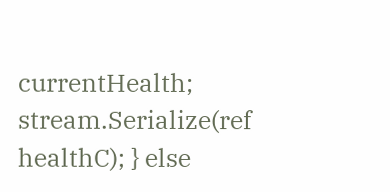currentHealth; stream.Serialize(ref healthC); } else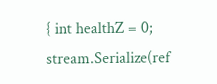{ int healthZ = 0; stream.Serialize(ref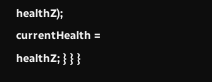healthZ); currentHealth = healthZ; } } }